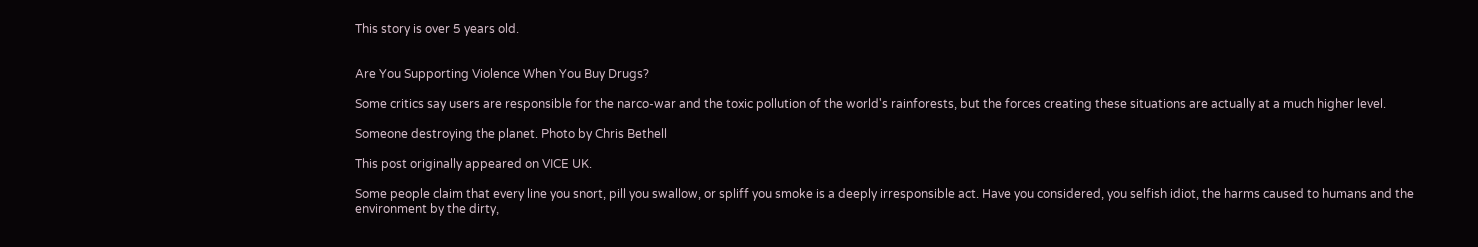This story is over 5 years old.


Are You Supporting Violence When You Buy Drugs?

Some critics say users are responsible for the narco-war and the toxic pollution of the world's rainforests, but the forces creating these situations are actually at a much higher level.

Someone destroying the planet. Photo by Chris Bethell

This post originally appeared on VICE UK.

Some people claim that every line you snort, pill you swallow, or spliff you smoke is a deeply irresponsible act. Have you considered, you selfish idiot, the harms caused to humans and the environment by the dirty,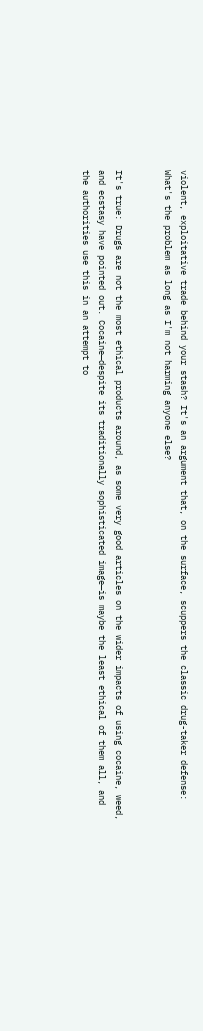violent, exploitative trade behind your stash? It's an argument that, on the surface, scuppers the classic drug-taker defense: What's the problem as long as I'm not harming anyone else?


It's true: Drugs are not the most ethical products around, as some very good articles on the wider impacts of using cocaine, weed, and ecstasy have pointed out. Cocaine—despite its traditionally sophisticated image—is maybe the least ethical of them all, and the authorities use this in an attempt to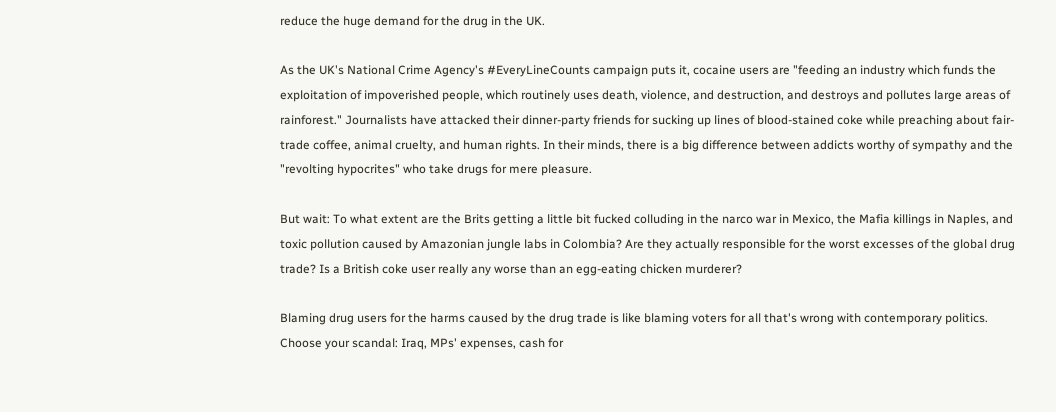reduce the huge demand for the drug in the UK.

As the UK's National Crime Agency's #EveryLineCounts campaign puts it, cocaine users are "feeding an industry which funds the exploitation of impoverished people, which routinely uses death, violence, and destruction, and destroys and pollutes large areas of rainforest." Journalists have attacked their dinner-party friends for sucking up lines of blood-stained coke while preaching about fair-trade coffee, animal cruelty, and human rights. In their minds, there is a big difference between addicts worthy of sympathy and the "revolting hypocrites" who take drugs for mere pleasure.

But wait: To what extent are the Brits getting a little bit fucked colluding in the narco war in Mexico, the Mafia killings in Naples, and toxic pollution caused by Amazonian jungle labs in Colombia? Are they actually responsible for the worst excesses of the global drug trade? Is a British coke user really any worse than an egg-eating chicken murderer?

Blaming drug users for the harms caused by the drug trade is like blaming voters for all that's wrong with contemporary politics. Choose your scandal: Iraq, MPs' expenses, cash for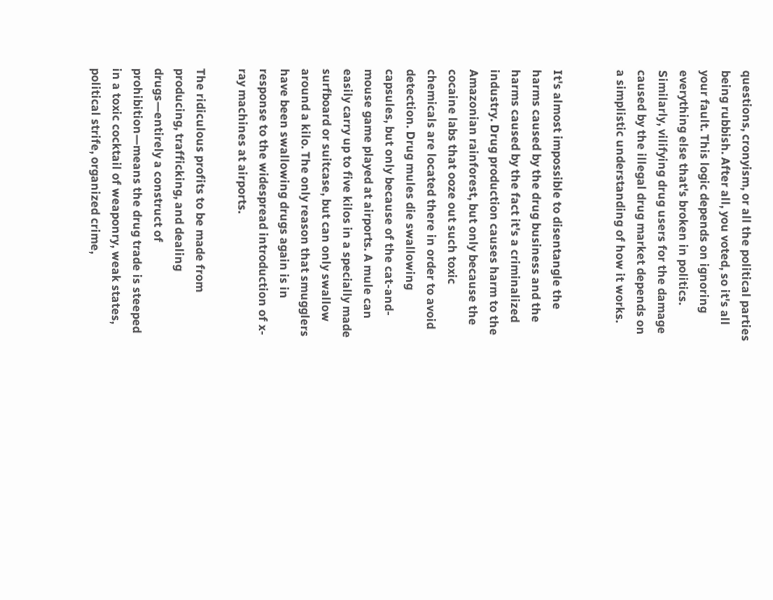questions, cronyism, or all the political parties being rubbish. After all, you voted, so it's all your fault. This logic depends on ignoring everything else that's broken in politics. Similarly, vilifying drug users for the damage caused by the illegal drug market depends on a simplistic understanding of how it works.


It's almost impossible to disentangle the harms caused by the drug business and the harms caused by the fact it's a criminalized industry. Drug production causes harm to the Amazonian rainforest, but only because the cocaine labs that ooze out such toxic chemicals are located there in order to avoid detection. Drug mules die swallowing capsules, but only because of the cat-and-mouse game played at airports. A mule can easily carry up to five kilos in a specially made surfboard or suitcase, but can only swallow around a kilo. The only reason that smugglers have been swallowing drugs again is in response to the widespread introduction of x-ray machines at airports.

The ridiculous profits to be made from producing, trafficking, and dealing drugs—entirely a construct of prohibition—means the drug trade is steeped in a toxic cocktail of weaponry, weak states, political strife, organized crime,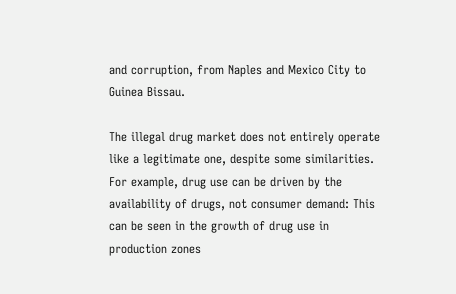and corruption, from Naples and Mexico City to Guinea Bissau.

The illegal drug market does not entirely operate like a legitimate one, despite some similarities. For example, drug use can be driven by the availability of drugs, not consumer demand: This can be seen in the growth of drug use in production zones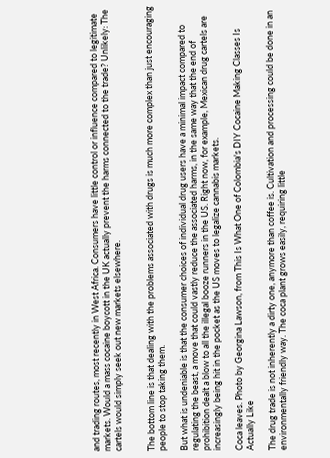and trading routes, most recently in West Africa. Consumers have little control or influence compared to legitimate markets. Would a mass cocaine boycott in the UK actually prevent the harms connected to the trade? Unlikely: The cartels would simply seek out new markets elsewhere.


The bottom line is that dealing with the problems associated with drugs is much more complex than just encouraging people to stop taking them.

But what is undeniable is that the consumer choices of individual drug users have a minimal impact compared to regulating the beast, a move that could vastly reduce the associated harms, in the same way that the end of prohibition dealt a blow to all the illegal booze runners in the US. Right now, for example, Mexican drug cartels are increasingly being hit in the pocket as the US moves to legalize cannabis markets.

Coca leaves. Photo by Georgina Lawson, from This Is What One of Colombia's DIY Cocaine Making Classes Is Actually Like

The drug trade is not inherently a dirty one, anymore than coffee is. Cultivation and processing could be done in an environmentally friendly way. The coca plant grows easily, requiring little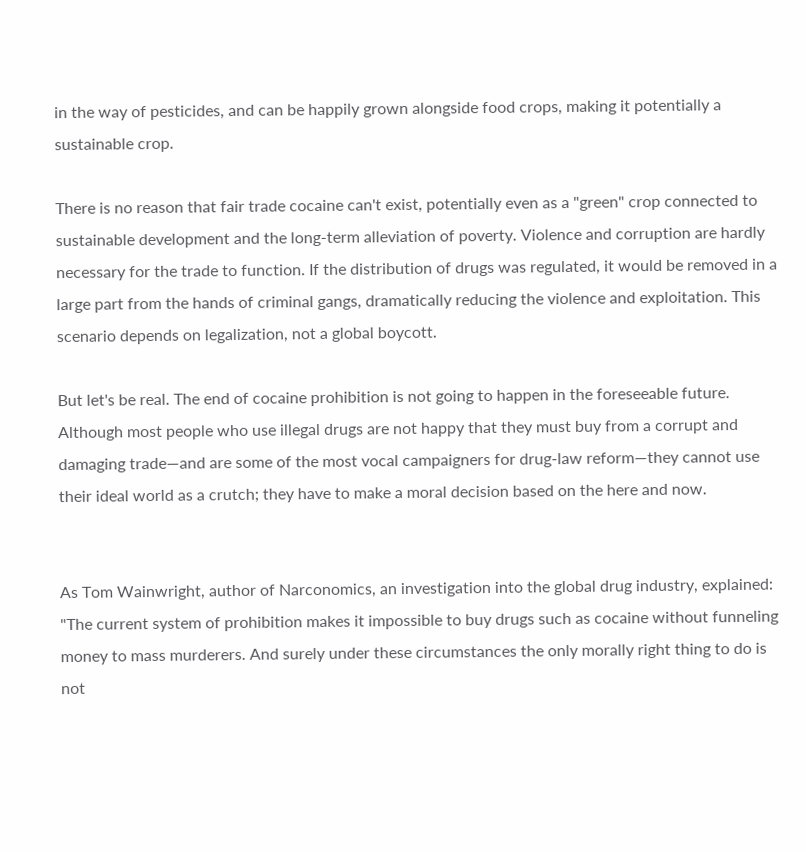in the way of pesticides, and can be happily grown alongside food crops, making it potentially a sustainable crop.

There is no reason that fair trade cocaine can't exist, potentially even as a "green" crop connected to sustainable development and the long-term alleviation of poverty. Violence and corruption are hardly necessary for the trade to function. If the distribution of drugs was regulated, it would be removed in a large part from the hands of criminal gangs, dramatically reducing the violence and exploitation. This scenario depends on legalization, not a global boycott.

But let's be real. The end of cocaine prohibition is not going to happen in the foreseeable future. Although most people who use illegal drugs are not happy that they must buy from a corrupt and damaging trade—and are some of the most vocal campaigners for drug-law reform—they cannot use their ideal world as a crutch; they have to make a moral decision based on the here and now.


As Tom Wainwright, author of Narconomics, an investigation into the global drug industry, explained: "The current system of prohibition makes it impossible to buy drugs such as cocaine without funneling money to mass murderers. And surely under these circumstances the only morally right thing to do is not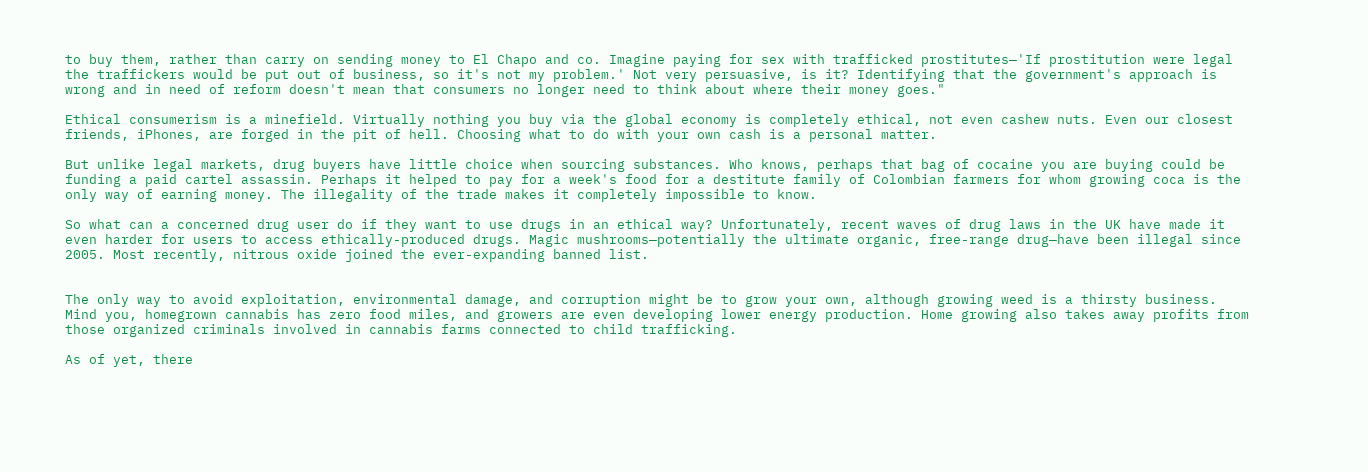to buy them, rather than carry on sending money to El Chapo and co. Imagine paying for sex with trafficked prostitutes—'If prostitution were legal the traffickers would be put out of business, so it's not my problem.' Not very persuasive, is it? Identifying that the government's approach is wrong and in need of reform doesn't mean that consumers no longer need to think about where their money goes."

Ethical consumerism is a minefield. Virtually nothing you buy via the global economy is completely ethical, not even cashew nuts. Even our closest friends, iPhones, are forged in the pit of hell. Choosing what to do with your own cash is a personal matter.

But unlike legal markets, drug buyers have little choice when sourcing substances. Who knows, perhaps that bag of cocaine you are buying could be funding a paid cartel assassin. Perhaps it helped to pay for a week's food for a destitute family of Colombian farmers for whom growing coca is the only way of earning money. The illegality of the trade makes it completely impossible to know.

So what can a concerned drug user do if they want to use drugs in an ethical way? Unfortunately, recent waves of drug laws in the UK have made it even harder for users to access ethically-produced drugs. Magic mushrooms—potentially the ultimate organic, free-range drug—have been illegal since 2005. Most recently, nitrous oxide joined the ever-expanding banned list.


The only way to avoid exploitation, environmental damage, and corruption might be to grow your own, although growing weed is a thirsty business. Mind you, homegrown cannabis has zero food miles, and growers are even developing lower energy production. Home growing also takes away profits from those organized criminals involved in cannabis farms connected to child trafficking.

As of yet, there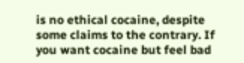is no ethical cocaine, despite some claims to the contrary. If you want cocaine but feel bad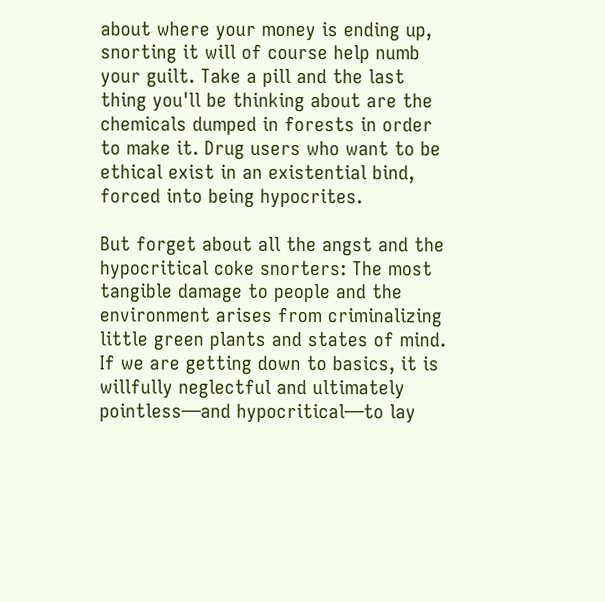about where your money is ending up, snorting it will of course help numb your guilt. Take a pill and the last thing you'll be thinking about are the chemicals dumped in forests in order to make it. Drug users who want to be ethical exist in an existential bind, forced into being hypocrites.

But forget about all the angst and the hypocritical coke snorters: The most tangible damage to people and the environment arises from criminalizing little green plants and states of mind. If we are getting down to basics, it is willfully neglectful and ultimately pointless—and hypocritical—to lay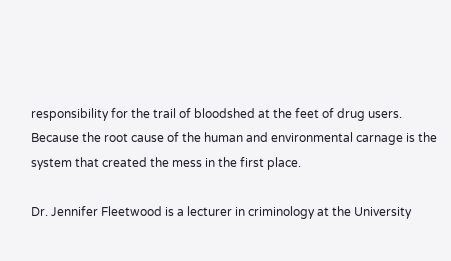responsibility for the trail of bloodshed at the feet of drug users. Because the root cause of the human and environmental carnage is the system that created the mess in the first place.

Dr. Jennifer Fleetwood is a lecturer in criminology at the University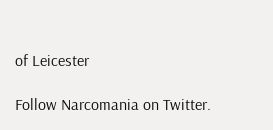of Leicester

Follow Narcomania on Twitter.